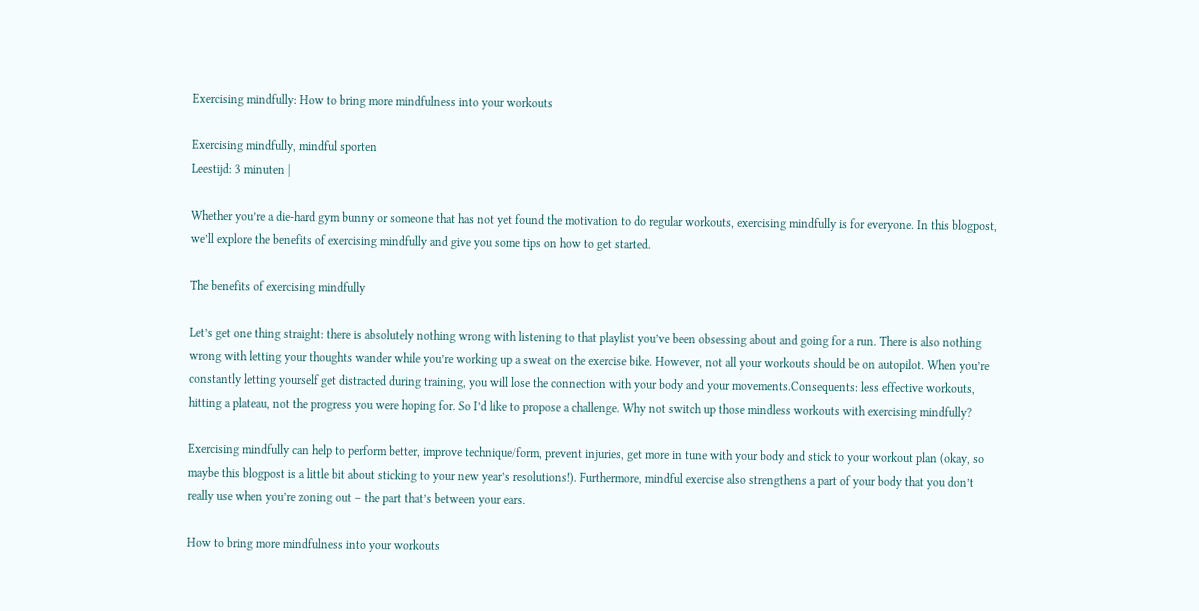Exercising mindfully: How to bring more mindfulness into your workouts

Exercising mindfully, mindful sporten
Leestijd: 3 minuten |

Whether you’re a die-hard gym bunny or someone that has not yet found the motivation to do regular workouts, exercising mindfully is for everyone. In this blogpost, we’ll explore the benefits of exercising mindfully and give you some tips on how to get started.

The benefits of exercising mindfully

Let’s get one thing straight: there is absolutely nothing wrong with listening to that playlist you’ve been obsessing about and going for a run. There is also nothing wrong with letting your thoughts wander while you’re working up a sweat on the exercise bike. However, not all your workouts should be on autopilot. When you’re constantly letting yourself get distracted during training, you will lose the connection with your body and your movements.Consequents: less effective workouts, hitting a plateau, not the progress you were hoping for. So I’d like to propose a challenge. Why not switch up those mindless workouts with exercising mindfully?

Exercising mindfully can help to perform better, improve technique/form, prevent injuries, get more in tune with your body and stick to your workout plan (okay, so maybe this blogpost is a little bit about sticking to your new year’s resolutions!). Furthermore, mindful exercise also strengthens a part of your body that you don’t really use when you’re zoning out – the part that’s between your ears.

How to bring more mindfulness into your workouts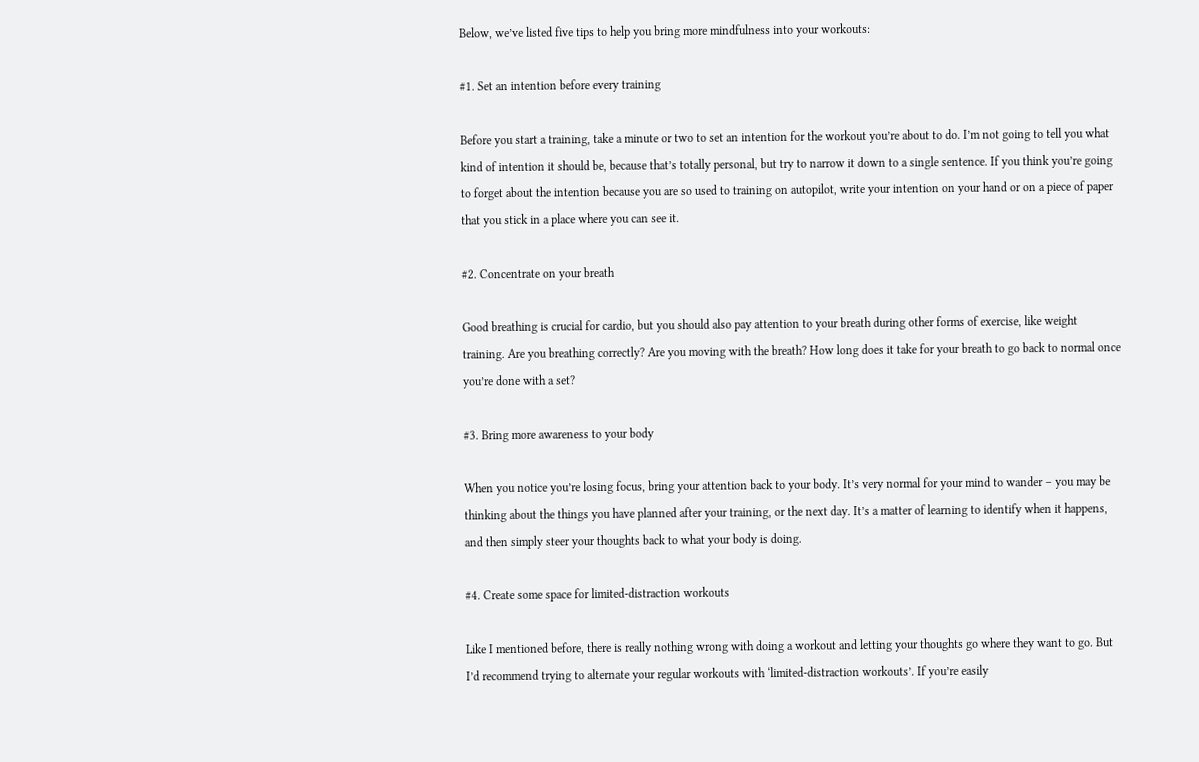Below, we’ve listed five tips to help you bring more mindfulness into your workouts:

#1. Set an intention before every training

Before you start a training, take a minute or two to set an intention for the workout you’re about to do. I’m not going to tell you what kind of intention it should be, because that’s totally personal, but try to narrow it down to a single sentence. If you think you’re going to forget about the intention because you are so used to training on autopilot, write your intention on your hand or on a piece of paper that you stick in a place where you can see it.

#2. Concentrate on your breath

Good breathing is crucial for cardio, but you should also pay attention to your breath during other forms of exercise, like weight training. Are you breathing correctly? Are you moving with the breath? How long does it take for your breath to go back to normal once you’re done with a set?

#3. Bring more awareness to your body

When you notice you’re losing focus, bring your attention back to your body. It’s very normal for your mind to wander – you may be thinking about the things you have planned after your training, or the next day. It’s a matter of learning to identify when it happens, and then simply steer your thoughts back to what your body is doing.

#4. Create some space for limited-distraction workouts

Like I mentioned before, there is really nothing wrong with doing a workout and letting your thoughts go where they want to go. But I’d recommend trying to alternate your regular workouts with ‘limited-distraction workouts’. If you’re easily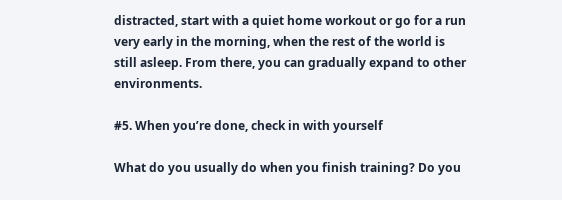distracted, start with a quiet home workout or go for a run very early in the morning, when the rest of the world is still asleep. From there, you can gradually expand to other environments.

#5. When you’re done, check in with yourself

What do you usually do when you finish training? Do you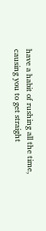have a habit of rushing all the time, causing you to get straight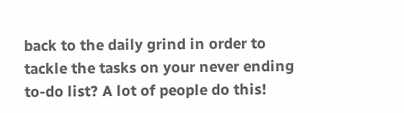back to the daily grind in order to tackle the tasks on your never ending to-do list? A lot of people do this!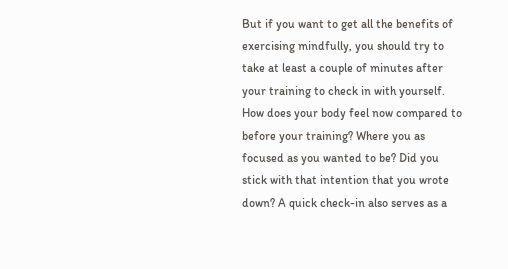But if you want to get all the benefits of exercising mindfully, you should try to take at least a couple of minutes after your training to check in with yourself. How does your body feel now compared to before your training? Where you as focused as you wanted to be? Did you stick with that intention that you wrote down? A quick check-in also serves as a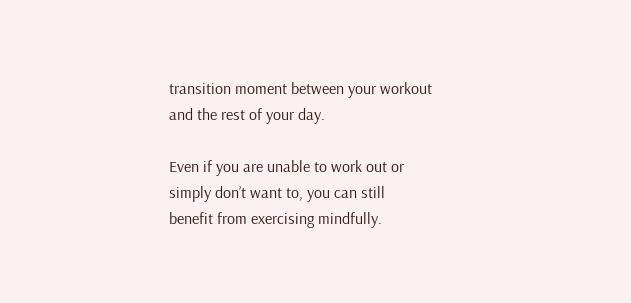transition moment between your workout and the rest of your day.

Even if you are unable to work out or simply don’t want to, you can still benefit from exercising mindfully.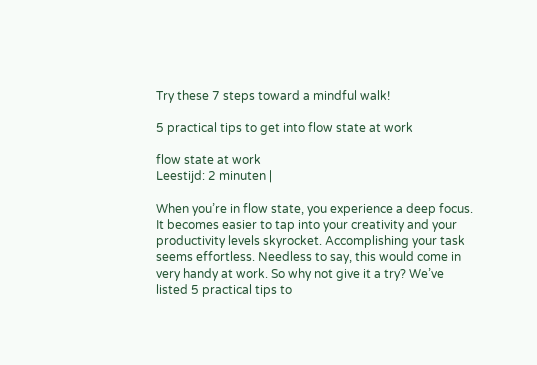Try these 7 steps toward a mindful walk!

5 practical tips to get into flow state at work

flow state at work
Leestijd: 2 minuten |

When you’re in flow state, you experience a deep focus. It becomes easier to tap into your creativity and your productivity levels skyrocket. Accomplishing your task seems effortless. Needless to say, this would come in very handy at work. So why not give it a try? We’ve listed 5 practical tips to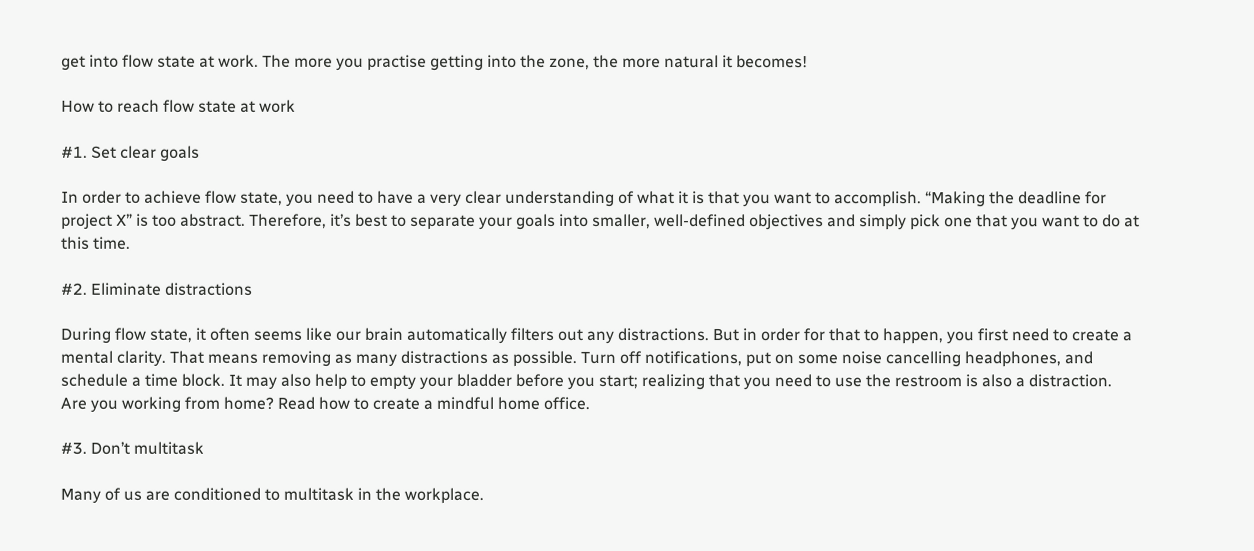get into flow state at work. The more you practise getting into the zone, the more natural it becomes!

How to reach flow state at work

#1. Set clear goals

In order to achieve flow state, you need to have a very clear understanding of what it is that you want to accomplish. “Making the deadline for project X” is too abstract. Therefore, it’s best to separate your goals into smaller, well-defined objectives and simply pick one that you want to do at this time.

#2. Eliminate distractions

During flow state, it often seems like our brain automatically filters out any distractions. But in order for that to happen, you first need to create a mental clarity. That means removing as many distractions as possible. Turn off notifications, put on some noise cancelling headphones, and schedule a time block. It may also help to empty your bladder before you start; realizing that you need to use the restroom is also a distraction. Are you working from home? Read how to create a mindful home office.

#3. Don’t multitask

Many of us are conditioned to multitask in the workplace.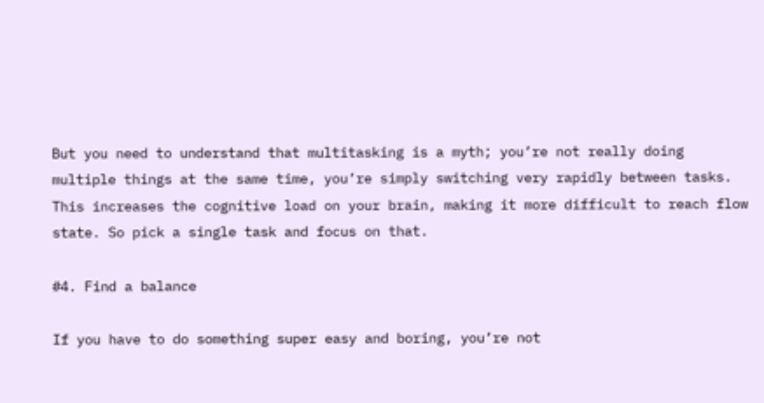But you need to understand that multitasking is a myth; you’re not really doing multiple things at the same time, you’re simply switching very rapidly between tasks. This increases the cognitive load on your brain, making it more difficult to reach flow state. So pick a single task and focus on that.

#4. Find a balance

If you have to do something super easy and boring, you’re not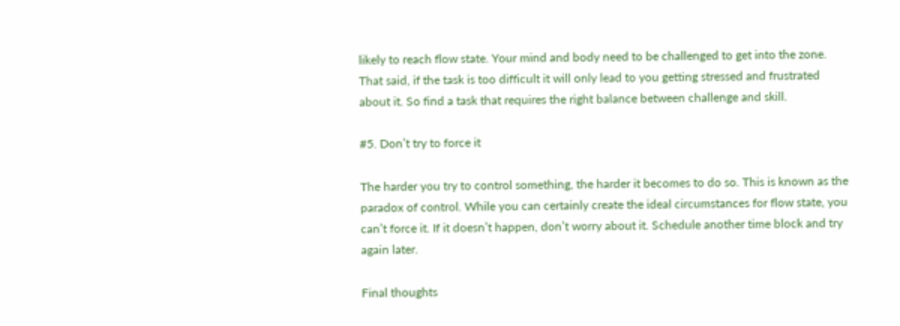likely to reach flow state. Your mind and body need to be challenged to get into the zone. That said, if the task is too difficult it will only lead to you getting stressed and frustrated about it. So find a task that requires the right balance between challenge and skill.

#5. Don’t try to force it

The harder you try to control something, the harder it becomes to do so. This is known as the paradox of control. While you can certainly create the ideal circumstances for flow state, you can’t force it. If it doesn’t happen, don’t worry about it. Schedule another time block and try again later.

Final thoughts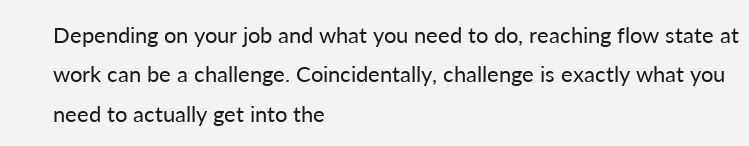Depending on your job and what you need to do, reaching flow state at work can be a challenge. Coincidentally, challenge is exactly what you need to actually get into the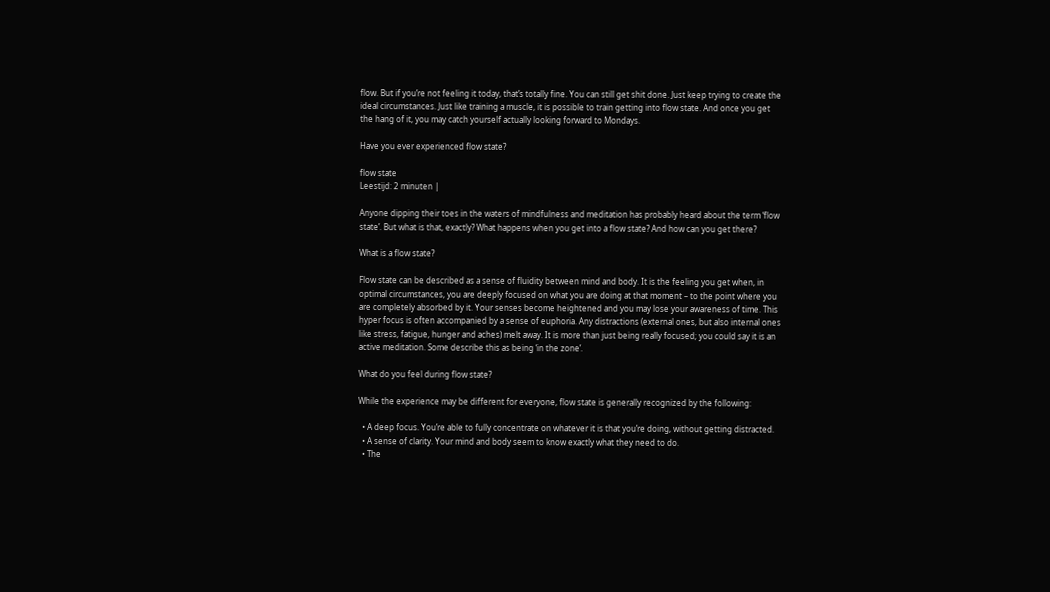flow. But if you’re not feeling it today, that’s totally fine. You can still get shit done. Just keep trying to create the ideal circumstances. Just like training a muscle, it is possible to train getting into flow state. And once you get the hang of it, you may catch yourself actually looking forward to Mondays.

Have you ever experienced flow state?

flow state
Leestijd: 2 minuten |

Anyone dipping their toes in the waters of mindfulness and meditation has probably heard about the term ‘flow state’. But what is that, exactly? What happens when you get into a flow state? And how can you get there?

What is a flow state?

Flow state can be described as a sense of fluidity between mind and body. It is the feeling you get when, in optimal circumstances, you are deeply focused on what you are doing at that moment – to the point where you are completely absorbed by it. Your senses become heightened and you may lose your awareness of time. This hyper focus is often accompanied by a sense of euphoria. Any distractions (external ones, but also internal ones like stress, fatigue, hunger and aches) melt away. It is more than just being really focused; you could say it is an active meditation. Some describe this as being ‘in the zone’.

What do you feel during flow state?

While the experience may be different for everyone, flow state is generally recognized by the following:

  • A deep focus. You’re able to fully concentrate on whatever it is that you’re doing, without getting distracted.
  • A sense of clarity. Your mind and body seem to know exactly what they need to do.
  • The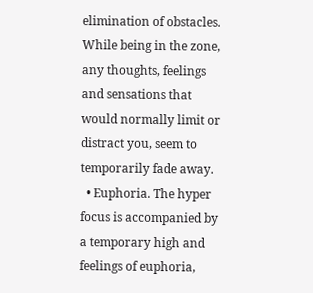elimination of obstacles. While being in the zone, any thoughts, feelings and sensations that would normally limit or distract you, seem to temporarily fade away.
  • Euphoria. The hyper focus is accompanied by a temporary high and feelings of euphoria,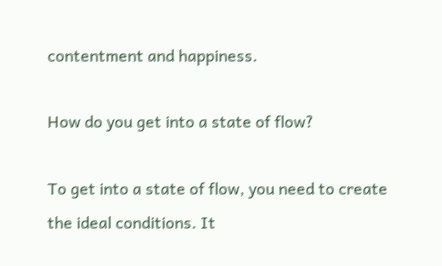contentment and happiness.

How do you get into a state of flow?

To get into a state of flow, you need to create the ideal conditions. It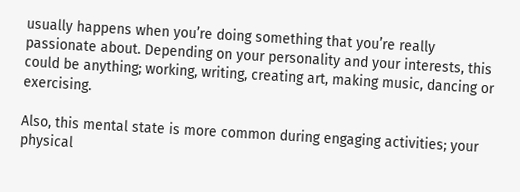usually happens when you’re doing something that you’re really passionate about. Depending on your personality and your interests, this could be anything; working, writing, creating art, making music, dancing or exercising.

Also, this mental state is more common during engaging activities; your physical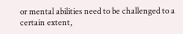or mental abilities need to be challenged to a certain extent,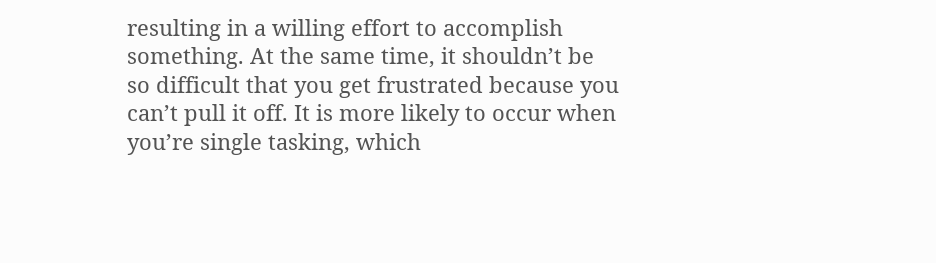resulting in a willing effort to accomplish something. At the same time, it shouldn’t be so difficult that you get frustrated because you can’t pull it off. It is more likely to occur when you’re single tasking, which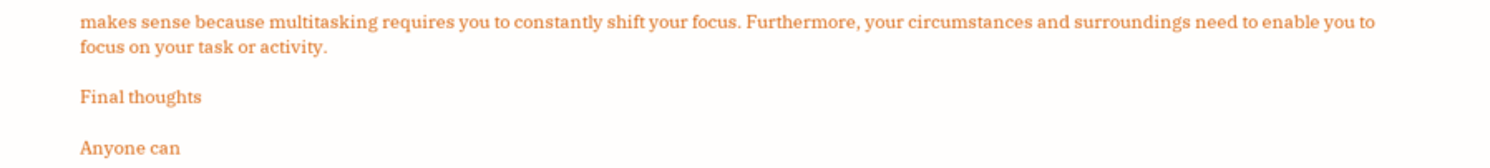makes sense because multitasking requires you to constantly shift your focus. Furthermore, your circumstances and surroundings need to enable you to focus on your task or activity.

Final thoughts

Anyone can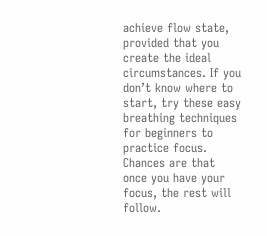achieve flow state, provided that you create the ideal circumstances. If you don’t know where to start, try these easy breathing techniques for beginners to practice focus. Chances are that once you have your focus, the rest will follow.